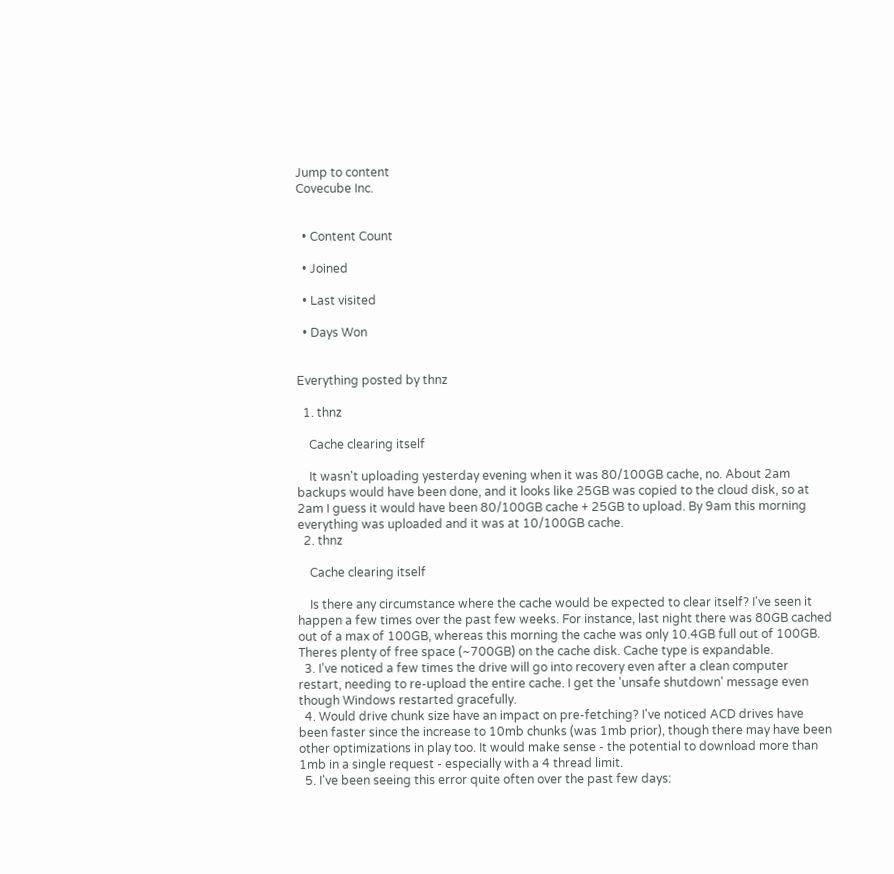Jump to content
Covecube Inc.


  • Content Count

  • Joined

  • Last visited

  • Days Won


Everything posted by thnz

  1. thnz

    Cache clearing itself

    It wasn't uploading yesterday evening when it was 80/100GB cache, no. About 2am backups would have been done, and it looks like 25GB was copied to the cloud disk, so at 2am I guess it would have been 80/100GB cache + 25GB to upload. By 9am this morning everything was uploaded and it was at 10/100GB cache.
  2. thnz

    Cache clearing itself

    Is there any circumstance where the cache would be expected to clear itself? I've seen it happen a few times over the past few weeks. For instance, last night there was 80GB cached out of a max of 100GB, whereas this morning the cache was only 10.4GB full out of 100GB. Theres plenty of free space (~700GB) on the cache disk. Cache type is expandable.
  3. I've noticed a few times the drive will go into recovery even after a clean computer restart, needing to re-upload the entire cache. I get the 'unsafe shutdown' message even though Windows restarted gracefully.
  4. Would drive chunk size have an impact on pre-fetching? I've noticed ACD drives have been faster since the increase to 10mb chunks (was 1mb prior), though there may have been other optimizations in play too. It would make sense - the potential to download more than 1mb in a single request - especially with a 4 thread limit.
  5. I've been seeing this error quite often over the past few days: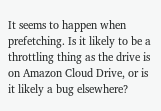It seems to happen when prefetching. Is it likely to be a throttling thing as the drive is on Amazon Cloud Drive, or is it likely a bug elsewhere?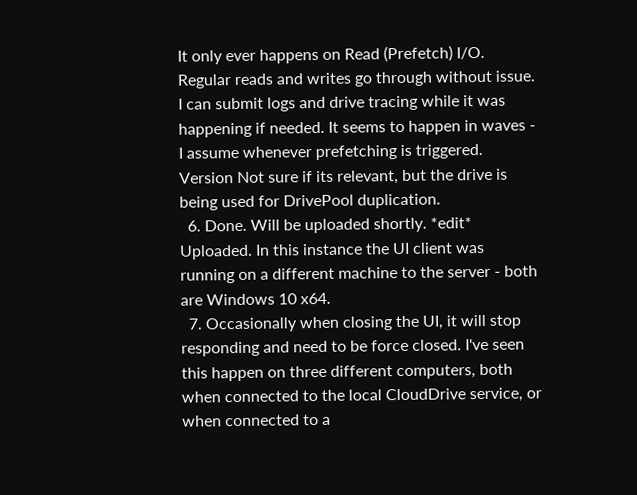It only ever happens on Read (Prefetch) I/O. Regular reads and writes go through without issue. I can submit logs and drive tracing while it was happening if needed. It seems to happen in waves - I assume whenever prefetching is triggered. Version Not sure if its relevant, but the drive is being used for DrivePool duplication.
  6. Done. Will be uploaded shortly. *edit* Uploaded. In this instance the UI client was running on a different machine to the server - both are Windows 10 x64.
  7. Occasionally when closing the UI, it will stop responding and need to be force closed. I've seen this happen on three different computers, both when connected to the local CloudDrive service, or when connected to a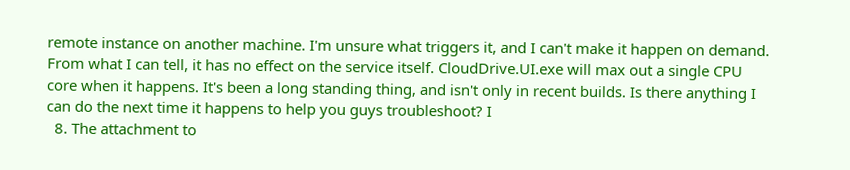remote instance on another machine. I'm unsure what triggers it, and I can't make it happen on demand. From what I can tell, it has no effect on the service itself. CloudDrive.UI.exe will max out a single CPU core when it happens. It's been a long standing thing, and isn't only in recent builds. Is there anything I can do the next time it happens to help you guys troubleshoot? I
  8. The attachment to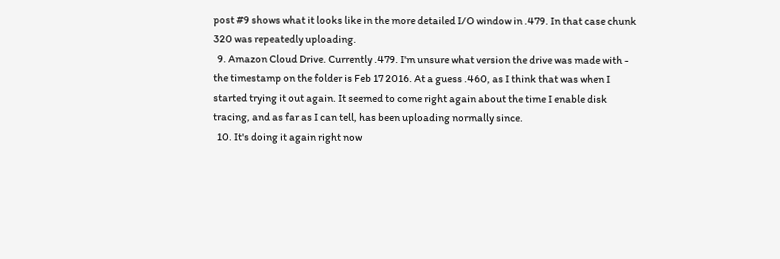post #9 shows what it looks like in the more detailed I/O window in .479. In that case chunk 320 was repeatedly uploading.
  9. Amazon Cloud Drive. Currently .479. I'm unsure what version the drive was made with - the timestamp on the folder is Feb 17 2016. At a guess .460, as I think that was when I started trying it out again. It seemed to come right again about the time I enable disk tracing, and as far as I can tell, has been uploading normally since.
  10. It's doing it again right now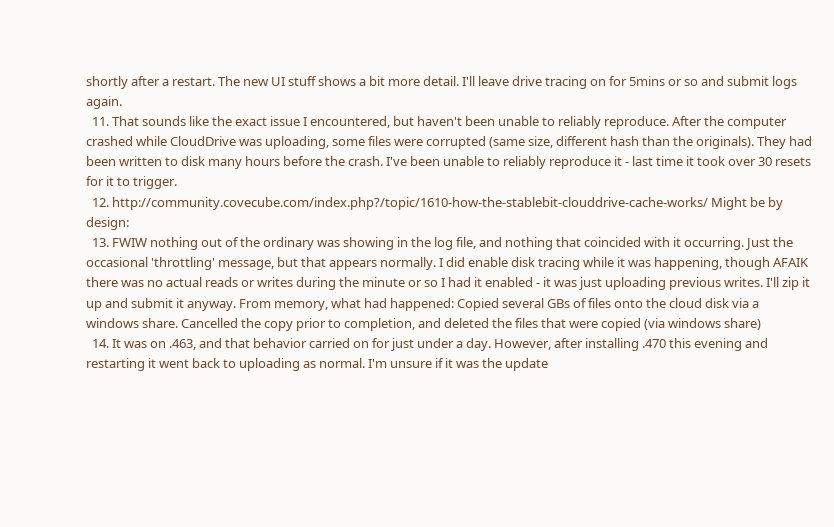shortly after a restart. The new UI stuff shows a bit more detail. I'll leave drive tracing on for 5mins or so and submit logs again.
  11. That sounds like the exact issue I encountered, but haven't been unable to reliably reproduce. After the computer crashed while CloudDrive was uploading, some files were corrupted (same size, different hash than the originals). They had been written to disk many hours before the crash. I've been unable to reliably reproduce it - last time it took over 30 resets for it to trigger.
  12. http://community.covecube.com/index.php?/topic/1610-how-the-stablebit-clouddrive-cache-works/ Might be by design:
  13. FWIW nothing out of the ordinary was showing in the log file, and nothing that coincided with it occurring. Just the occasional 'throttling' message, but that appears normally. I did enable disk tracing while it was happening, though AFAIK there was no actual reads or writes during the minute or so I had it enabled - it was just uploading previous writes. I'll zip it up and submit it anyway. From memory, what had happened: Copied several GBs of files onto the cloud disk via a windows share. Cancelled the copy prior to completion, and deleted the files that were copied (via windows share)
  14. It was on .463, and that behavior carried on for just under a day. However, after installing .470 this evening and restarting it went back to uploading as normal. I'm unsure if it was the update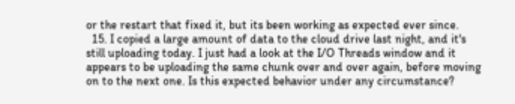or the restart that fixed it, but its been working as expected ever since.
  15. I copied a large amount of data to the cloud drive last night, and it's still uploading today. I just had a look at the I/O Threads window and it appears to be uploading the same chunk over and over again, before moving on to the next one. Is this expected behavior under any circumstance?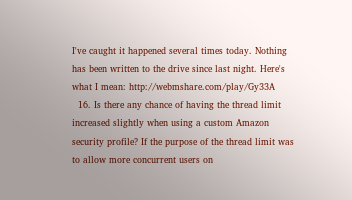I've caught it happened several times today. Nothing has been written to the drive since last night. Here's what I mean: http://webmshare.com/play/Gy33A
  16. Is there any chance of having the thread limit increased slightly when using a custom Amazon security profile? If the purpose of the thread limit was to allow more concurrent users on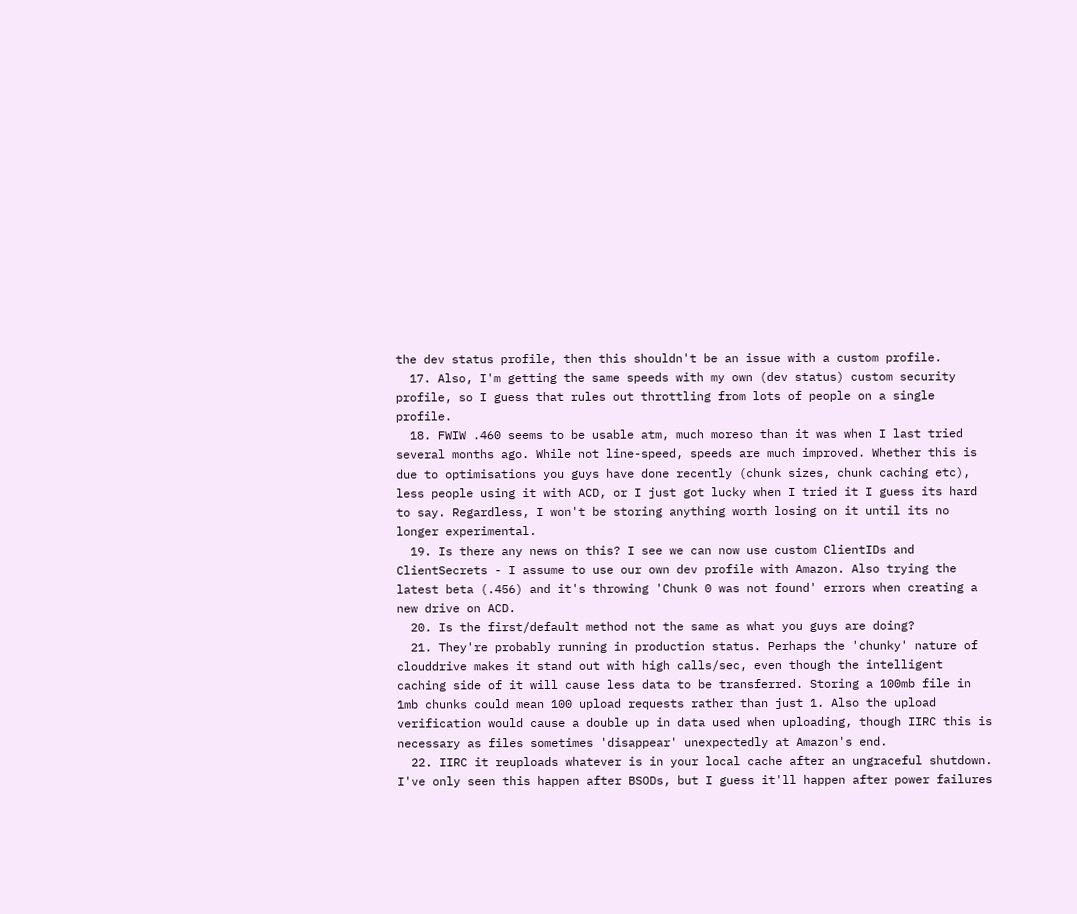the dev status profile, then this shouldn't be an issue with a custom profile.
  17. Also, I'm getting the same speeds with my own (dev status) custom security profile, so I guess that rules out throttling from lots of people on a single profile.
  18. FWIW .460 seems to be usable atm, much moreso than it was when I last tried several months ago. While not line-speed, speeds are much improved. Whether this is due to optimisations you guys have done recently (chunk sizes, chunk caching etc), less people using it with ACD, or I just got lucky when I tried it I guess its hard to say. Regardless, I won't be storing anything worth losing on it until its no longer experimental.
  19. Is there any news on this? I see we can now use custom ClientIDs and ClientSecrets - I assume to use our own dev profile with Amazon. Also trying the latest beta (.456) and it's throwing 'Chunk 0 was not found' errors when creating a new drive on ACD.
  20. Is the first/default method not the same as what you guys are doing?
  21. They're probably running in production status. Perhaps the 'chunky' nature of clouddrive makes it stand out with high calls/sec, even though the intelligent caching side of it will cause less data to be transferred. Storing a 100mb file in 1mb chunks could mean 100 upload requests rather than just 1. Also the upload verification would cause a double up in data used when uploading, though IIRC this is necessary as files sometimes 'disappear' unexpectedly at Amazon's end.
  22. IIRC it reuploads whatever is in your local cache after an ungraceful shutdown. I've only seen this happen after BSODs, but I guess it'll happen after power failures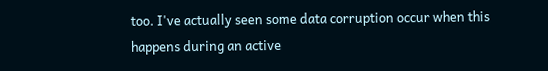too. I've actually seen some data corruption occur when this happens during an active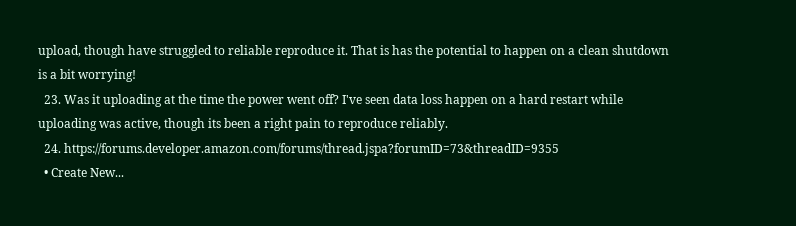upload, though have struggled to reliable reproduce it. That is has the potential to happen on a clean shutdown is a bit worrying!
  23. Was it uploading at the time the power went off? I've seen data loss happen on a hard restart while uploading was active, though its been a right pain to reproduce reliably.
  24. https://forums.developer.amazon.com/forums/thread.jspa?forumID=73&threadID=9355
  • Create New...